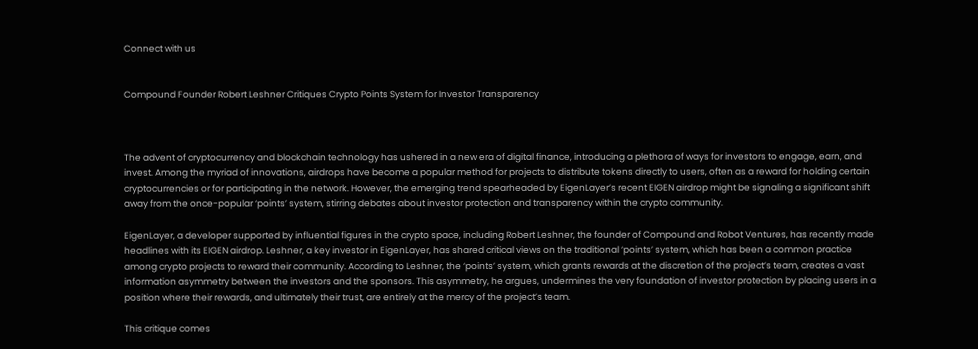Connect with us


Compound Founder Robert Leshner Critiques Crypto Points System for Investor Transparency



The advent of cryptocurrency and blockchain technology has ushered in a new era of digital finance, introducing a plethora of ways for investors to engage, earn, and invest. Among the myriad of innovations, airdrops have become a popular method for projects to distribute tokens directly to users, often as a reward for holding certain cryptocurrencies or for participating in the network. However, the emerging trend spearheaded by EigenLayer’s recent EIGEN airdrop might be signaling a significant shift away from the once-popular ‘points’ system, stirring debates about investor protection and transparency within the crypto community.

EigenLayer, a developer supported by influential figures in the crypto space, including Robert Leshner, the founder of Compound and Robot Ventures, has recently made headlines with its EIGEN airdrop. Leshner, a key investor in EigenLayer, has shared critical views on the traditional ‘points’ system, which has been a common practice among crypto projects to reward their community. According to Leshner, the ‘points’ system, which grants rewards at the discretion of the project’s team, creates a vast information asymmetry between the investors and the sponsors. This asymmetry, he argues, undermines the very foundation of investor protection by placing users in a position where their rewards, and ultimately their trust, are entirely at the mercy of the project’s team.

This critique comes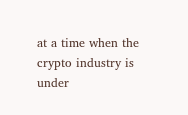at a time when the crypto industry is under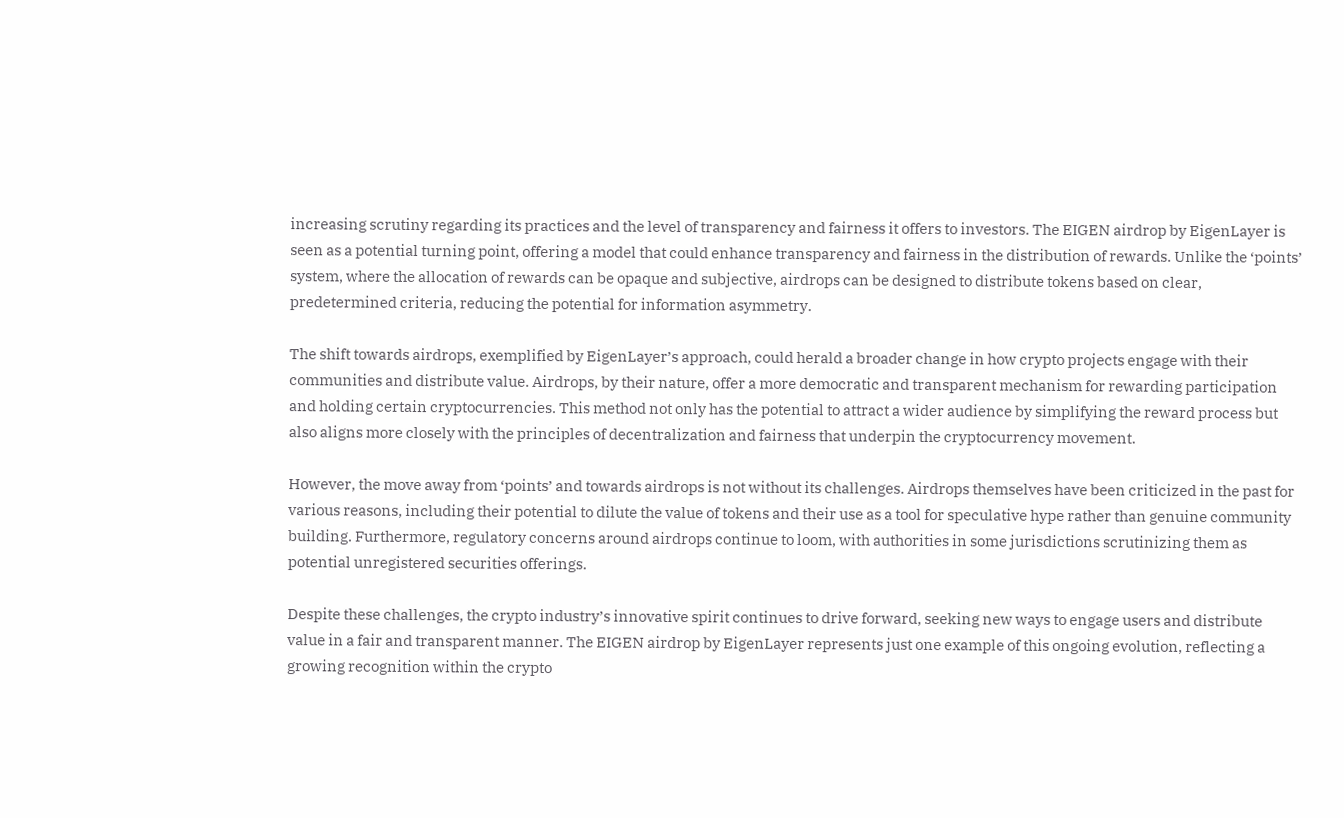increasing scrutiny regarding its practices and the level of transparency and fairness it offers to investors. The EIGEN airdrop by EigenLayer is seen as a potential turning point, offering a model that could enhance transparency and fairness in the distribution of rewards. Unlike the ‘points’ system, where the allocation of rewards can be opaque and subjective, airdrops can be designed to distribute tokens based on clear, predetermined criteria, reducing the potential for information asymmetry.

The shift towards airdrops, exemplified by EigenLayer’s approach, could herald a broader change in how crypto projects engage with their communities and distribute value. Airdrops, by their nature, offer a more democratic and transparent mechanism for rewarding participation and holding certain cryptocurrencies. This method not only has the potential to attract a wider audience by simplifying the reward process but also aligns more closely with the principles of decentralization and fairness that underpin the cryptocurrency movement.

However, the move away from ‘points’ and towards airdrops is not without its challenges. Airdrops themselves have been criticized in the past for various reasons, including their potential to dilute the value of tokens and their use as a tool for speculative hype rather than genuine community building. Furthermore, regulatory concerns around airdrops continue to loom, with authorities in some jurisdictions scrutinizing them as potential unregistered securities offerings.

Despite these challenges, the crypto industry’s innovative spirit continues to drive forward, seeking new ways to engage users and distribute value in a fair and transparent manner. The EIGEN airdrop by EigenLayer represents just one example of this ongoing evolution, reflecting a growing recognition within the crypto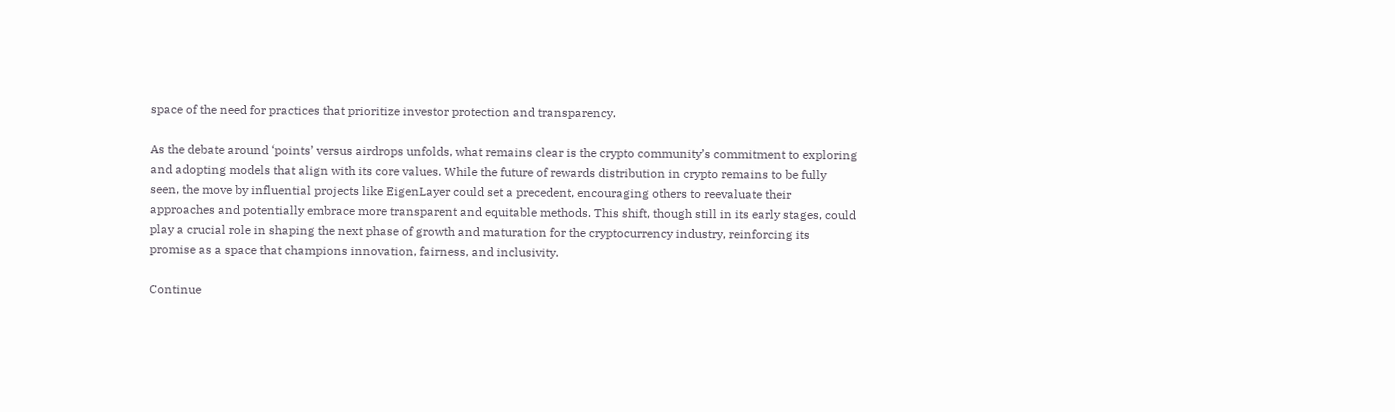space of the need for practices that prioritize investor protection and transparency.

As the debate around ‘points’ versus airdrops unfolds, what remains clear is the crypto community’s commitment to exploring and adopting models that align with its core values. While the future of rewards distribution in crypto remains to be fully seen, the move by influential projects like EigenLayer could set a precedent, encouraging others to reevaluate their approaches and potentially embrace more transparent and equitable methods. This shift, though still in its early stages, could play a crucial role in shaping the next phase of growth and maturation for the cryptocurrency industry, reinforcing its promise as a space that champions innovation, fairness, and inclusivity.

Continue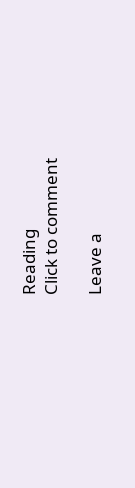Reading
Click to comment

Leave a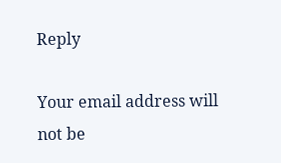Reply

Your email address will not be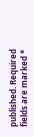published. Required fields are marked *